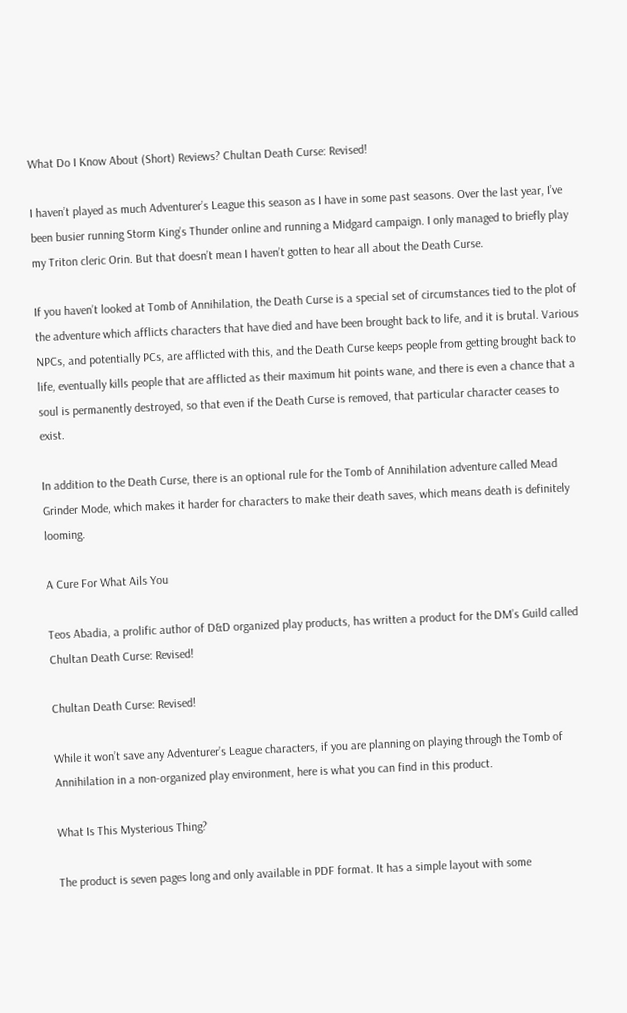What Do I Know About (Short) Reviews? Chultan Death Curse: Revised!

I haven’t played as much Adventurer’s League this season as I have in some past seasons. Over the last year, I’ve been busier running Storm King’s Thunder online and running a Midgard campaign. I only managed to briefly play my Triton cleric Orin. But that doesn’t mean I haven’t gotten to hear all about the Death Curse.

If you haven’t looked at Tomb of Annihilation, the Death Curse is a special set of circumstances tied to the plot of the adventure which afflicts characters that have died and have been brought back to life, and it is brutal. Various NPCs, and potentially PCs, are afflicted with this, and the Death Curse keeps people from getting brought back to life, eventually kills people that are afflicted as their maximum hit points wane, and there is even a chance that a soul is permanently destroyed, so that even if the Death Curse is removed, that particular character ceases to exist.

In addition to the Death Curse, there is an optional rule for the Tomb of Annihilation adventure called Mead Grinder Mode, which makes it harder for characters to make their death saves, which means death is definitely looming.

A Cure For What Ails You

Teos Abadia, a prolific author of D&D organized play products, has written a product for the DM’s Guild called Chultan Death Curse: Revised!

Chultan Death Curse: Revised!

While it won’t save any Adventurer’s League characters, if you are planning on playing through the Tomb of Annihilation in a non-organized play environment, here is what you can find in this product.

What Is This Mysterious Thing?

The product is seven pages long and only available in PDF format. It has a simple layout with some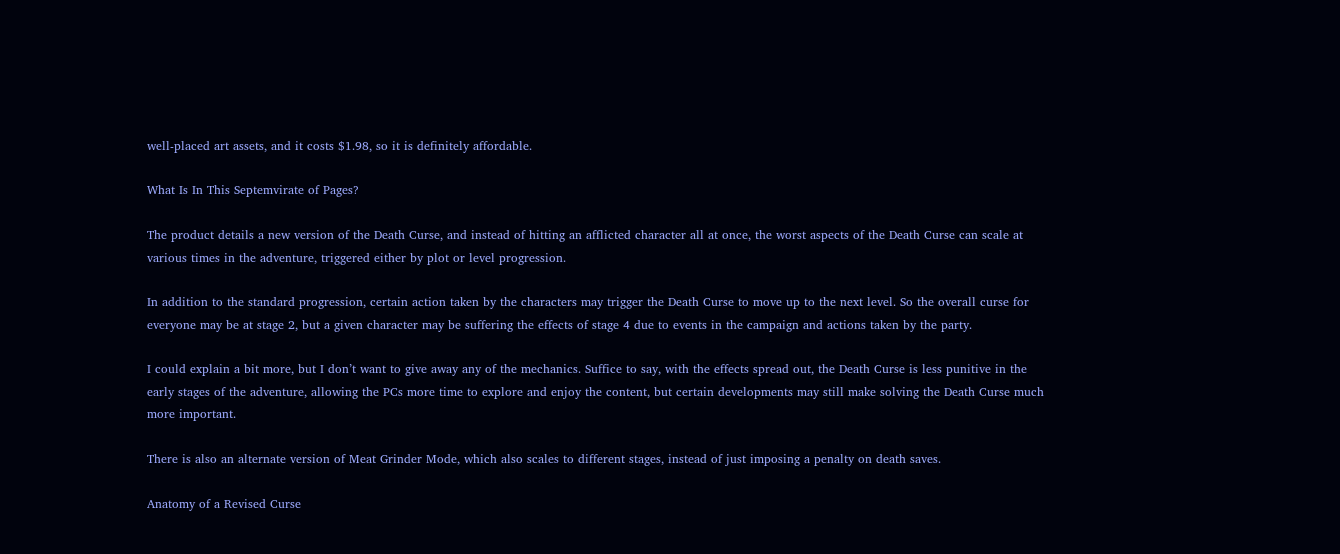well-placed art assets, and it costs $1.98, so it is definitely affordable.

What Is In This Septemvirate of Pages?

The product details a new version of the Death Curse, and instead of hitting an afflicted character all at once, the worst aspects of the Death Curse can scale at various times in the adventure, triggered either by plot or level progression.

In addition to the standard progression, certain action taken by the characters may trigger the Death Curse to move up to the next level. So the overall curse for everyone may be at stage 2, but a given character may be suffering the effects of stage 4 due to events in the campaign and actions taken by the party.

I could explain a bit more, but I don’t want to give away any of the mechanics. Suffice to say, with the effects spread out, the Death Curse is less punitive in the early stages of the adventure, allowing the PCs more time to explore and enjoy the content, but certain developments may still make solving the Death Curse much more important.

There is also an alternate version of Meat Grinder Mode, which also scales to different stages, instead of just imposing a penalty on death saves.

Anatomy of a Revised Curse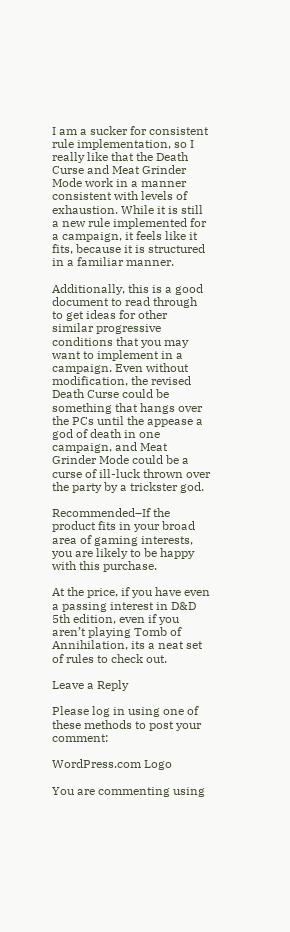I am a sucker for consistent rule implementation, so I really like that the Death Curse and Meat Grinder Mode work in a manner consistent with levels of exhaustion. While it is still a new rule implemented for a campaign, it feels like it fits, because it is structured in a familiar manner.

Additionally, this is a good document to read through to get ideas for other similar progressive conditions that you may want to implement in a campaign. Even without modification, the revised Death Curse could be something that hangs over the PCs until the appease a god of death in one campaign, and Meat Grinder Mode could be a curse of ill-luck thrown over the party by a trickster god.

Recommended–If the product fits in your broad area of gaming interests, you are likely to be happy with this purchase.

At the price, if you have even a passing interest in D&D 5th edition, even if you aren’t playing Tomb of Annihilation, its a neat set of rules to check out.

Leave a Reply

Please log in using one of these methods to post your comment:

WordPress.com Logo

You are commenting using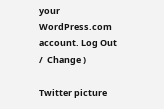your WordPress.com account. Log Out /  Change )

Twitter picture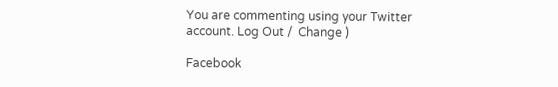You are commenting using your Twitter account. Log Out /  Change )

Facebook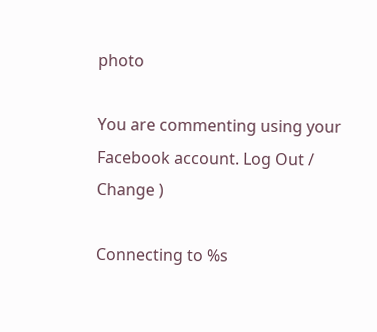photo

You are commenting using your Facebook account. Log Out /  Change )

Connecting to %s